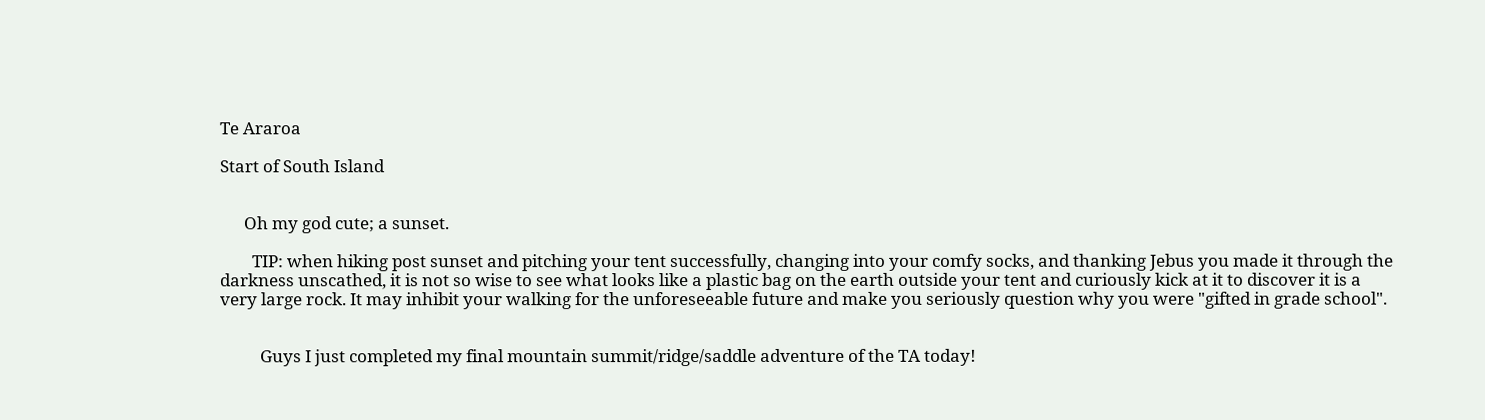Te Araroa

Start of South Island


      Oh my god cute; a sunset.

        TIP: when hiking post sunset and pitching your tent successfully, changing into your comfy socks, and thanking Jebus you made it through the darkness unscathed, it is not so wise to see what looks like a plastic bag on the earth outside your tent and curiously kick at it to discover it is a very large rock. It may inhibit your walking for the unforeseeable future and make you seriously question why you were "gifted in grade school".


          Guys I just completed my final mountain summit/ridge/saddle adventure of the TA today!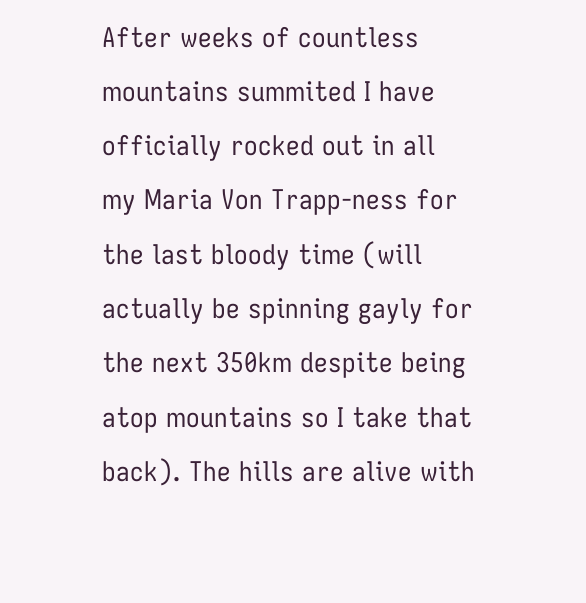After weeks of countless mountains summited I have officially rocked out in all my Maria Von Trapp-ness for the last bloody time (will actually be spinning gayly for the next 350km despite being atop mountains so I take that back). The hills are alive with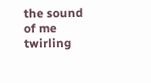the sound of me twirling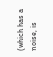(which has a noise, is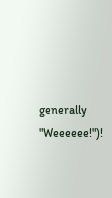generally "Weeeeee!")!